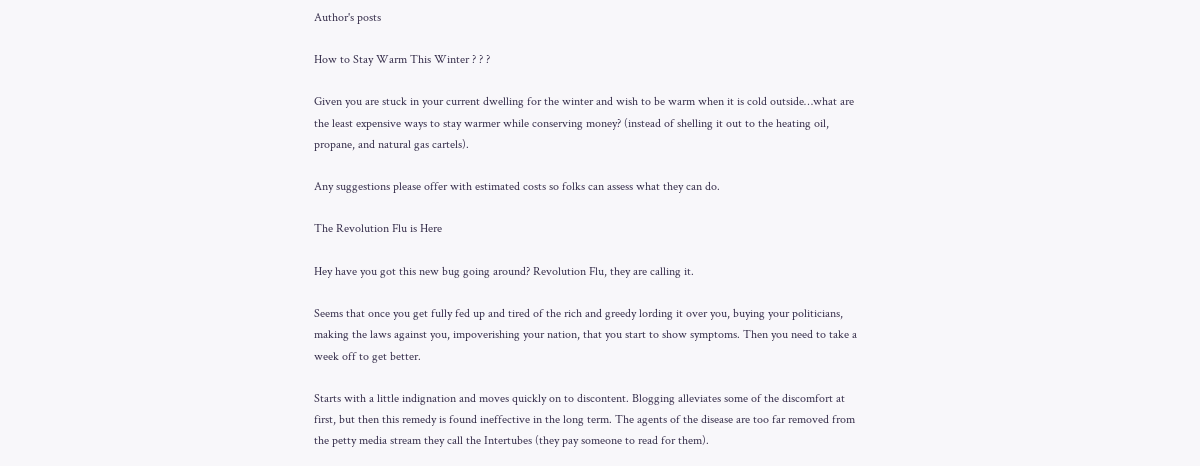Author's posts

How to Stay Warm This Winter ? ? ?

Given you are stuck in your current dwelling for the winter and wish to be warm when it is cold outside…what are the least expensive ways to stay warmer while conserving money? (instead of shelling it out to the heating oil, propane, and natural gas cartels).

Any suggestions please offer with estimated costs so folks can assess what they can do.

The Revolution Flu is Here

Hey have you got this new bug going around? Revolution Flu, they are calling it.

Seems that once you get fully fed up and tired of the rich and greedy lording it over you, buying your politicians, making the laws against you, impoverishing your nation, that you start to show symptoms. Then you need to take a week off to get better.

Starts with a little indignation and moves quickly on to discontent. Blogging alleviates some of the discomfort at first, but then this remedy is found ineffective in the long term. The agents of the disease are too far removed from the petty media stream they call the Intertubes (they pay someone to read for them).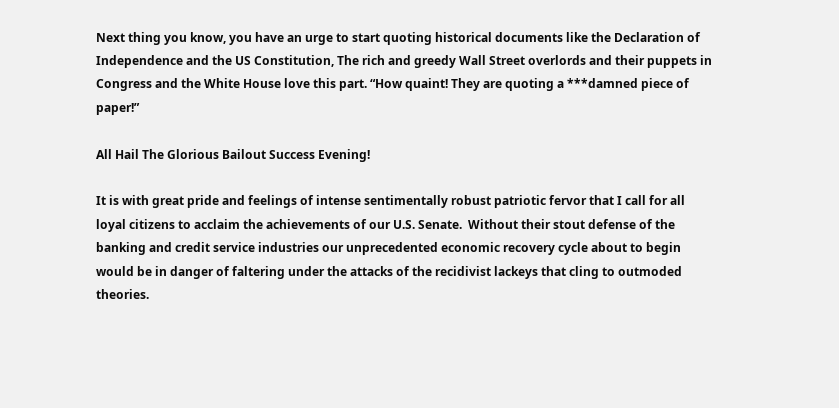Next thing you know, you have an urge to start quoting historical documents like the Declaration of Independence and the US Constitution, The rich and greedy Wall Street overlords and their puppets in Congress and the White House love this part. “How quaint! They are quoting a ***damned piece of paper!”

All Hail The Glorious Bailout Success Evening!

It is with great pride and feelings of intense sentimentally robust patriotic fervor that I call for all loyal citizens to acclaim the achievements of our U.S. Senate.  Without their stout defense of the banking and credit service industries our unprecedented economic recovery cycle about to begin would be in danger of faltering under the attacks of the recidivist lackeys that cling to outmoded theories.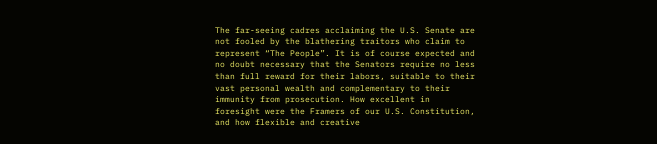The far-seeing cadres acclaiming the U.S. Senate are not fooled by the blathering traitors who claim to represent “The People”. It is of course expected and no doubt necessary that the Senators require no less than full reward for their labors, suitable to their vast personal wealth and complementary to their immunity from prosecution. How excellent in foresight were the Framers of our U.S. Constitution, and how flexible and creative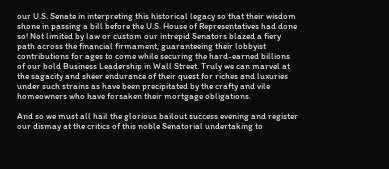our U.S. Senate in interpreting this historical legacy so that their wisdom shone in passing a bill before the U.S. House of Representatives had done so! Not limited by law or custom our intrepid Senators blazed a fiery path across the financial firmament, guaranteeing their lobbyist contributions for ages to come while securing the hard-earned billions of our bold Business Leadership in Wall Street. Truly we can marvel at the sagacity and sheer endurance of their quest for riches and luxuries under such strains as have been precipitated by the crafty and vile homeowners who have forsaken their mortgage obligations.

And so we must all hail the glorious bailout success evening and register our dismay at the critics of this noble Senatorial undertaking to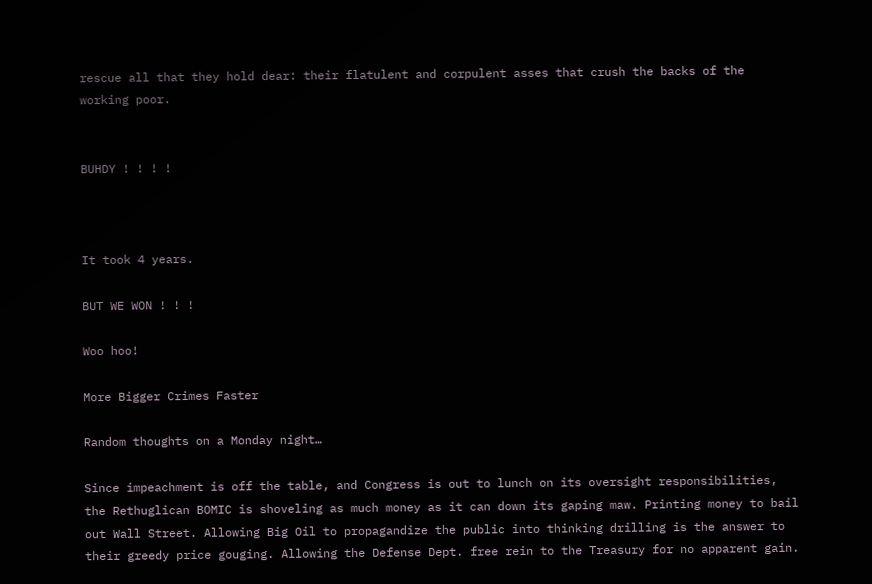rescue all that they hold dear: their flatulent and corpulent asses that crush the backs of the working poor.


BUHDY ! ! ! !



It took 4 years.

BUT WE WON ! ! !

Woo hoo!

More Bigger Crimes Faster

Random thoughts on a Monday night…

Since impeachment is off the table, and Congress is out to lunch on its oversight responsibilities, the Rethuglican BOMIC is shoveling as much money as it can down its gaping maw. Printing money to bail out Wall Street. Allowing Big Oil to propagandize the public into thinking drilling is the answer to their greedy price gouging. Allowing the Defense Dept. free rein to the Treasury for no apparent gain.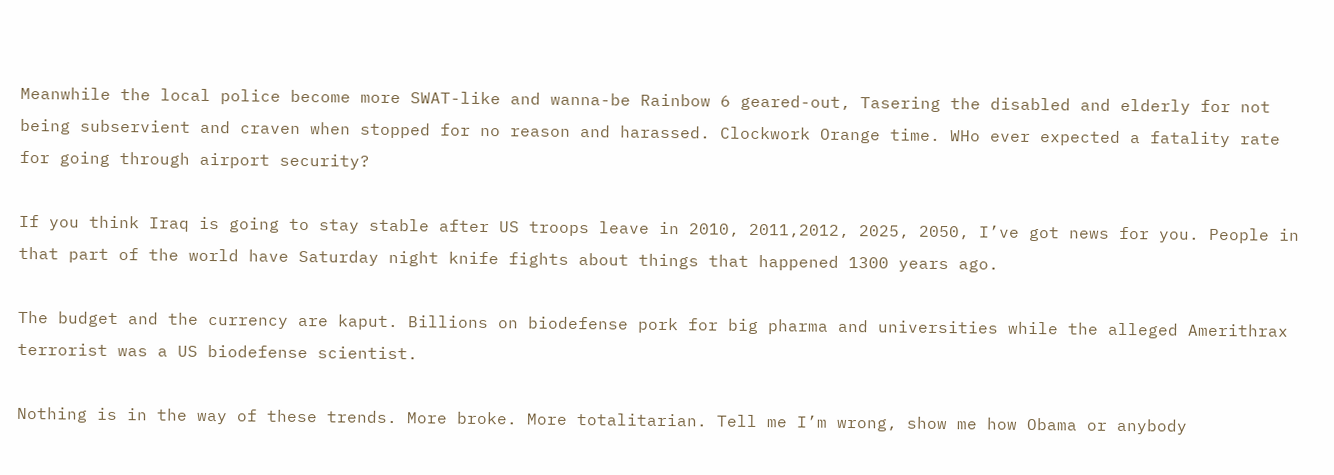Meanwhile the local police become more SWAT-like and wanna-be Rainbow 6 geared-out, Tasering the disabled and elderly for not being subservient and craven when stopped for no reason and harassed. Clockwork Orange time. WHo ever expected a fatality rate for going through airport security?

If you think Iraq is going to stay stable after US troops leave in 2010, 2011,2012, 2025, 2050, I’ve got news for you. People in that part of the world have Saturday night knife fights about things that happened 1300 years ago.

The budget and the currency are kaput. Billions on biodefense pork for big pharma and universities while the alleged Amerithrax terrorist was a US biodefense scientist.

Nothing is in the way of these trends. More broke. More totalitarian. Tell me I’m wrong, show me how Obama or anybody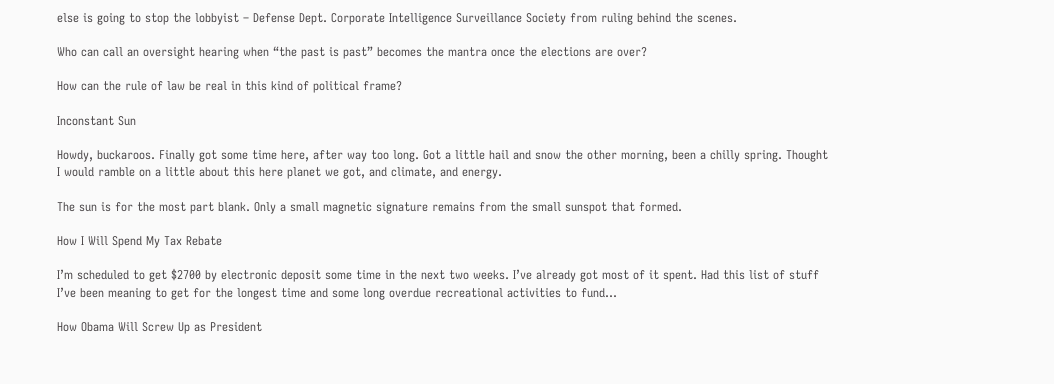else is going to stop the lobbyist – Defense Dept. Corporate Intelligence Surveillance Society from ruling behind the scenes.

Who can call an oversight hearing when “the past is past” becomes the mantra once the elections are over?

How can the rule of law be real in this kind of political frame?

Inconstant Sun

Howdy, buckaroos. Finally got some time here, after way too long. Got a little hail and snow the other morning, been a chilly spring. Thought I would ramble on a little about this here planet we got, and climate, and energy.

The sun is for the most part blank. Only a small magnetic signature remains from the small sunspot that formed.

How I Will Spend My Tax Rebate

I’m scheduled to get $2700 by electronic deposit some time in the next two weeks. I’ve already got most of it spent. Had this list of stuff I’ve been meaning to get for the longest time and some long overdue recreational activities to fund…

How Obama Will Screw Up as President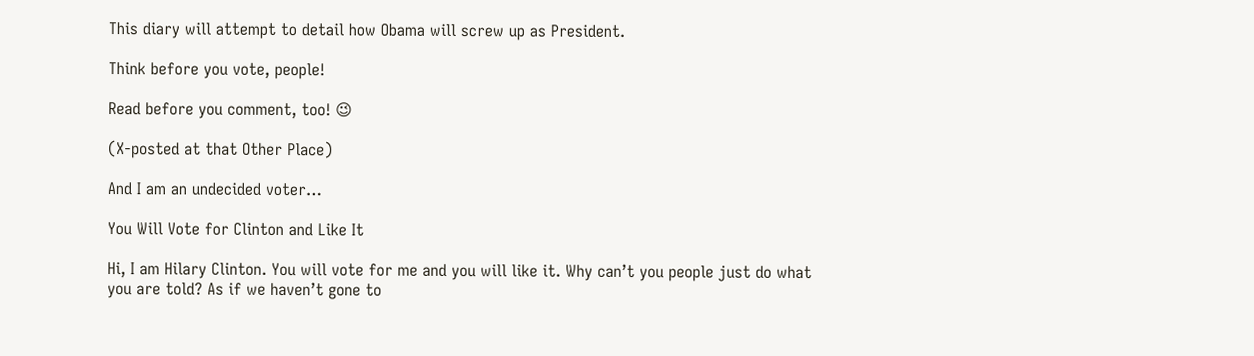This diary will attempt to detail how Obama will screw up as President.

Think before you vote, people!

Read before you comment, too! 😉

(X-posted at that Other Place)

And I am an undecided voter…

You Will Vote for Clinton and Like It

Hi, I am Hilary Clinton. You will vote for me and you will like it. Why can’t you people just do what you are told? As if we haven’t gone to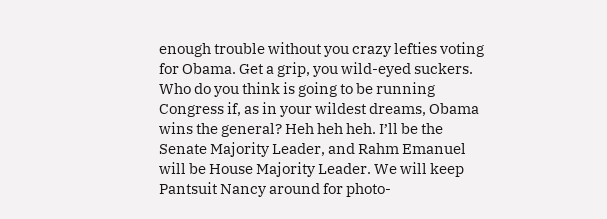enough trouble without you crazy lefties voting for Obama. Get a grip, you wild-eyed suckers. Who do you think is going to be running Congress if, as in your wildest dreams, Obama wins the general? Heh heh heh. I’ll be the Senate Majority Leader, and Rahm Emanuel will be House Majority Leader. We will keep Pantsuit Nancy around for photo-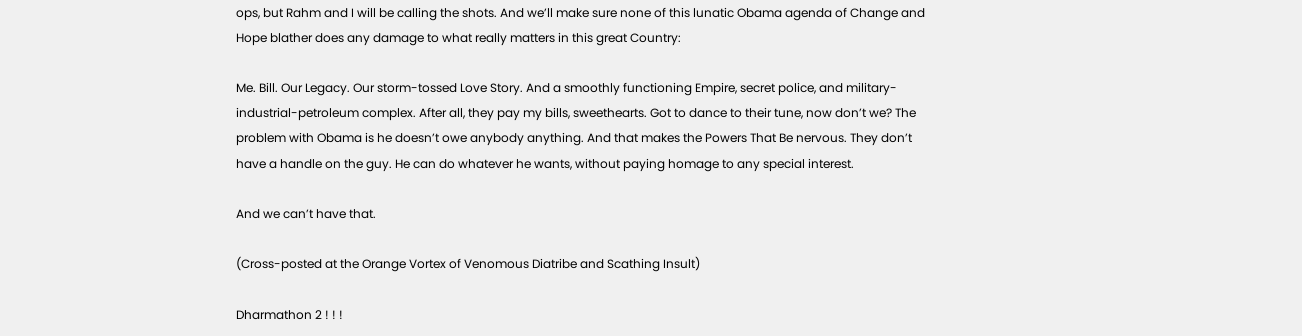ops, but Rahm and I will be calling the shots. And we’ll make sure none of this lunatic Obama agenda of Change and Hope blather does any damage to what really matters in this great Country:

Me. Bill. Our Legacy. Our storm-tossed Love Story. And a smoothly functioning Empire, secret police, and military-industrial-petroleum complex. After all, they pay my bills, sweethearts. Got to dance to their tune, now don’t we? The problem with Obama is he doesn’t owe anybody anything. And that makes the Powers That Be nervous. They don’t have a handle on the guy. He can do whatever he wants, without paying homage to any special interest.

And we can’t have that.

(Cross-posted at the Orange Vortex of Venomous Diatribe and Scathing Insult)

Dharmathon 2 ! ! !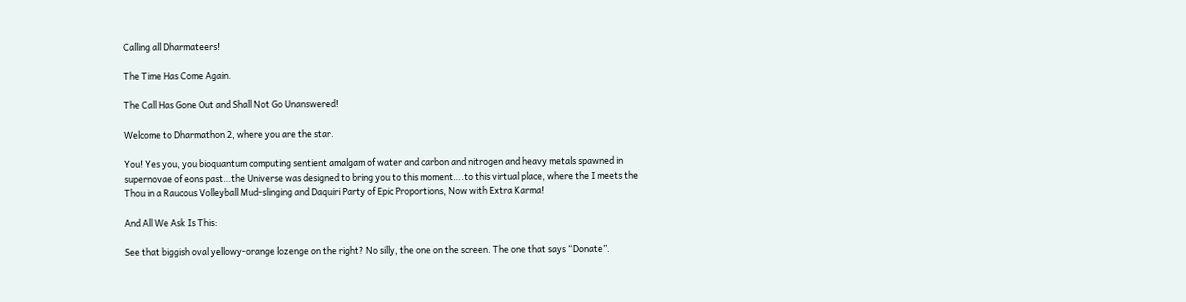Calling all Dharmateers!

The Time Has Come Again.

The Call Has Gone Out and Shall Not Go Unanswered!

Welcome to Dharmathon 2, where you are the star.

You! Yes you, you bioquantum computing sentient amalgam of water and carbon and nitrogen and heavy metals spawned in supernovae of eons past…the Universe was designed to bring you to this moment….to this virtual place, where the I meets the Thou in a Raucous Volleyball Mud-slinging and Daquiri Party of Epic Proportions, Now with Extra Karma!

And All We Ask Is This:

See that biggish oval yellowy-orange lozenge on the right? No silly, the one on the screen. The one that says “Donate”.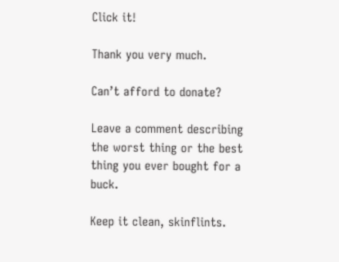Click it!

Thank you very much.

Can’t afford to donate?

Leave a comment describing the worst thing or the best thing you ever bought for a buck.

Keep it clean, skinflints.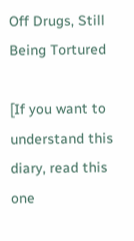Off Drugs, Still Being Tortured

[If you want to understand this diary, read this one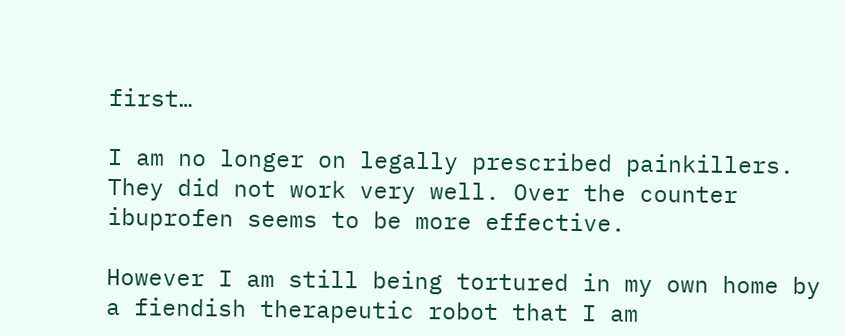first…

I am no longer on legally prescribed painkillers. They did not work very well. Over the counter ibuprofen seems to be more effective.

However I am still being tortured in my own home by a fiendish therapeutic robot that I am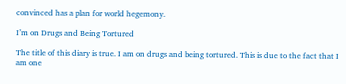convinced has a plan for world hegemony.

I’m on Drugs and Being Tortured

The title of this diary is true. I am on drugs and being tortured. This is due to the fact that I am one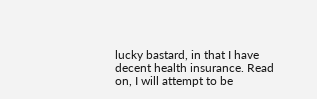lucky bastard, in that I have decent health insurance. Read on, I will attempt to be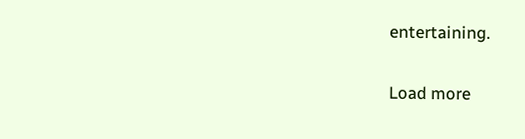entertaining.

Load more